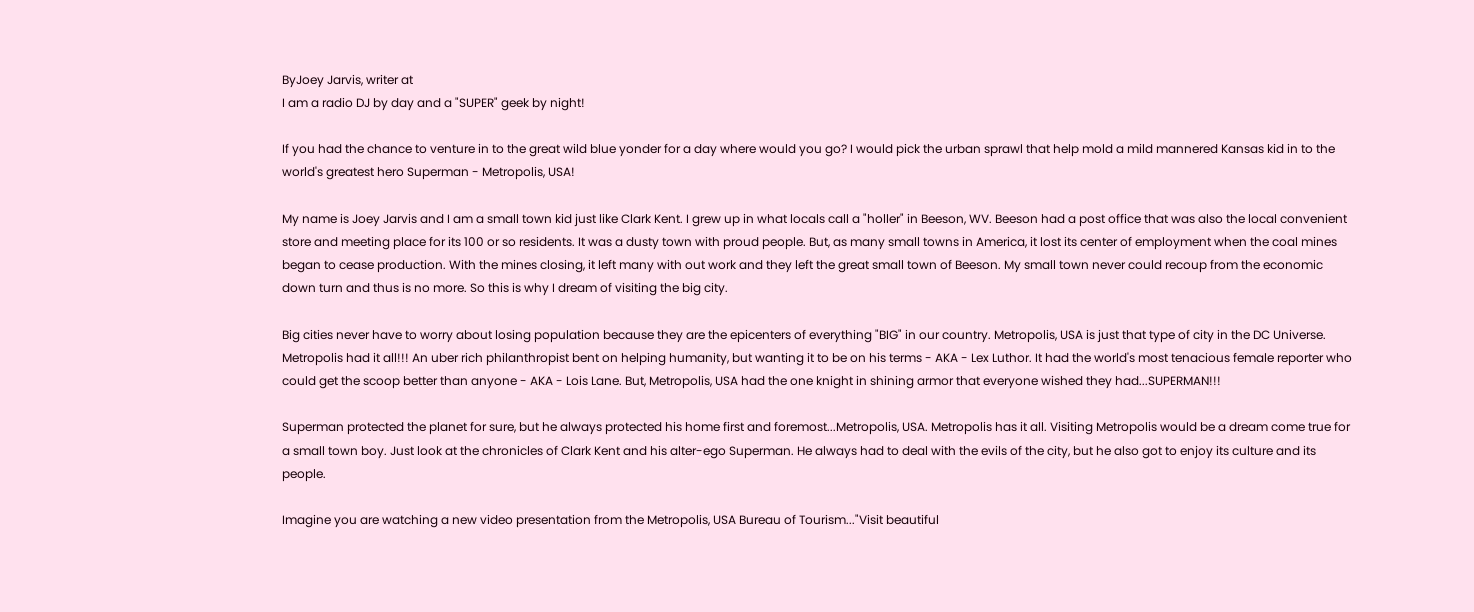ByJoey Jarvis, writer at
I am a radio DJ by day and a "SUPER" geek by night!

If you had the chance to venture in to the great wild blue yonder for a day where would you go? I would pick the urban sprawl that help mold a mild mannered Kansas kid in to the world's greatest hero Superman - Metropolis, USA!

My name is Joey Jarvis and I am a small town kid just like Clark Kent. I grew up in what locals call a "holler" in Beeson, WV. Beeson had a post office that was also the local convenient store and meeting place for its 100 or so residents. It was a dusty town with proud people. But, as many small towns in America, it lost its center of employment when the coal mines began to cease production. With the mines closing, it left many with out work and they left the great small town of Beeson. My small town never could recoup from the economic down turn and thus is no more. So this is why I dream of visiting the big city.

Big cities never have to worry about losing population because they are the epicenters of everything "BIG" in our country. Metropolis, USA is just that type of city in the DC Universe. Metropolis had it all!!! An uber rich philanthropist bent on helping humanity, but wanting it to be on his terms - AKA - Lex Luthor. It had the world's most tenacious female reporter who could get the scoop better than anyone - AKA - Lois Lane. But, Metropolis, USA had the one knight in shining armor that everyone wished they had...SUPERMAN!!!

Superman protected the planet for sure, but he always protected his home first and foremost...Metropolis, USA. Metropolis has it all. Visiting Metropolis would be a dream come true for a small town boy. Just look at the chronicles of Clark Kent and his alter-ego Superman. He always had to deal with the evils of the city, but he also got to enjoy its culture and its people.

Imagine you are watching a new video presentation from the Metropolis, USA Bureau of Tourism..."Visit beautiful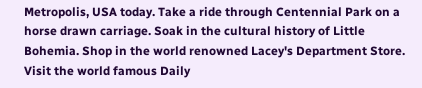Metropolis, USA today. Take a ride through Centennial Park on a horse drawn carriage. Soak in the cultural history of Little Bohemia. Shop in the world renowned Lacey's Department Store. Visit the world famous Daily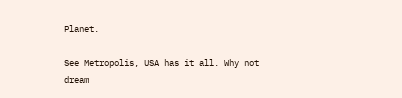Planet.

See Metropolis, USA has it all. Why not dream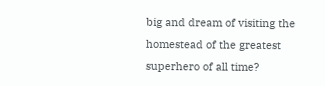big and dream of visiting the homestead of the greatest superhero of all time?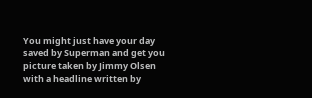You might just have your day saved by Superman and get you picture taken by Jimmy Olsen with a headline written by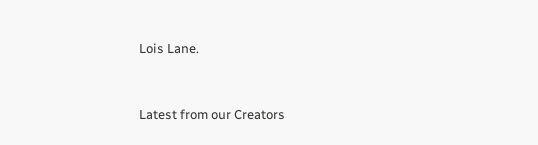Lois Lane.


Latest from our Creators